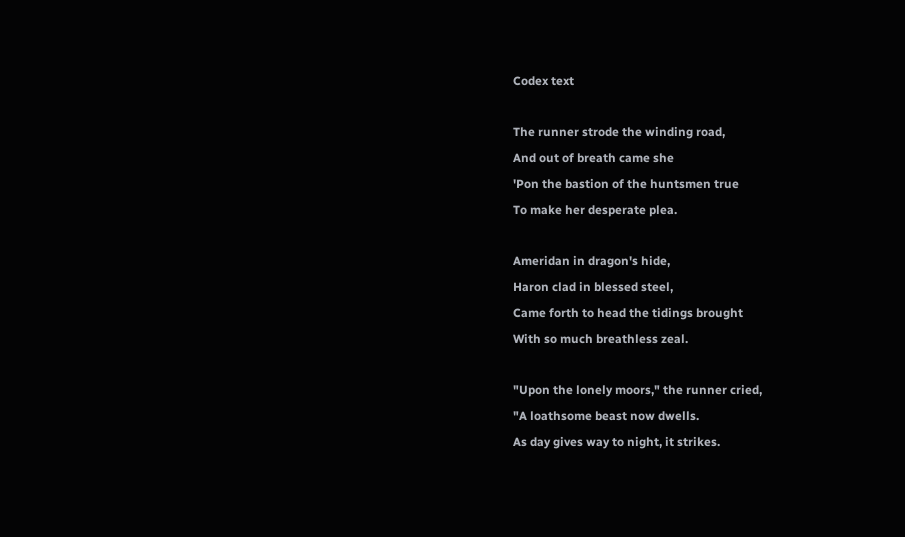Codex text

The runner strode the winding road,
And out of breath came she
'Pon the bastion of the huntsmen true
To make her desperate plea.

Ameridan in dragon's hide,
Haron clad in blessed steel,
Came forth to head the tidings brought
With so much breathless zeal.

"Upon the lonely moors," the runner cried,
"A loathsome beast now dwells.
As day gives way to night, it strikes.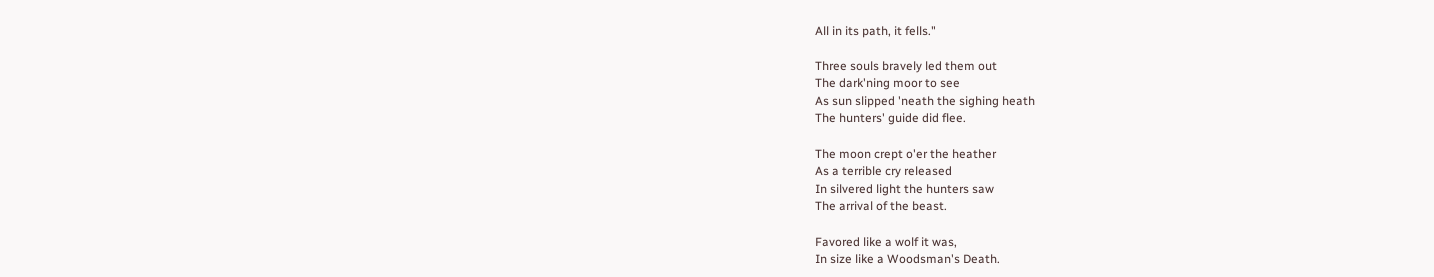All in its path, it fells."

Three souls bravely led them out
The dark'ning moor to see
As sun slipped 'neath the sighing heath
The hunters' guide did flee.

The moon crept o'er the heather
As a terrible cry released
In silvered light the hunters saw
The arrival of the beast.

Favored like a wolf it was,
In size like a Woodsman's Death.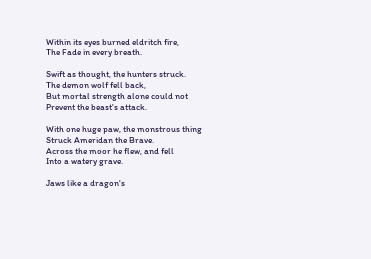Within its eyes burned eldritch fire,
The Fade in every breath.

Swift as thought, the hunters struck.
The demon wolf fell back,
But mortal strength alone could not
Prevent the beast's attack.

With one huge paw, the monstrous thing
Struck Ameridan the Brave.
Across the moor he flew, and fell
Into a watery grave.

Jaws like a dragon's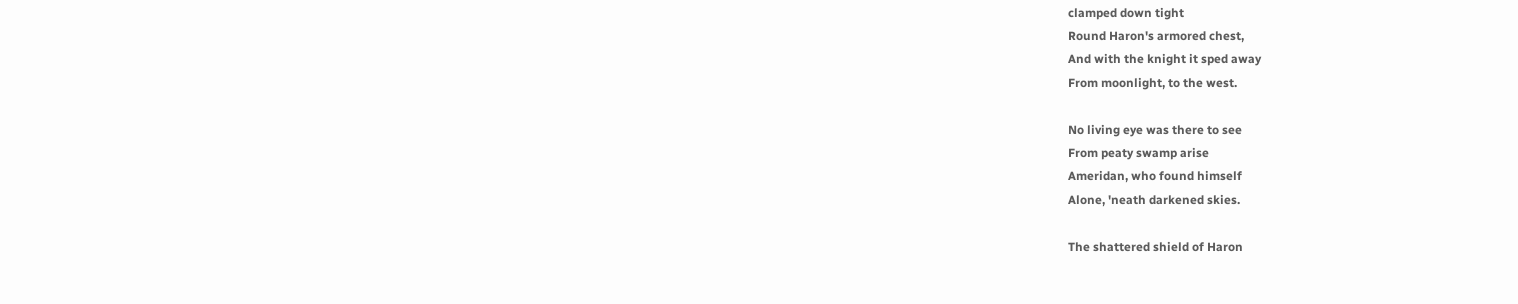clamped down tight
Round Haron's armored chest,
And with the knight it sped away
From moonlight, to the west.

No living eye was there to see
From peaty swamp arise
Ameridan, who found himself
Alone, 'neath darkened skies.

The shattered shield of Haron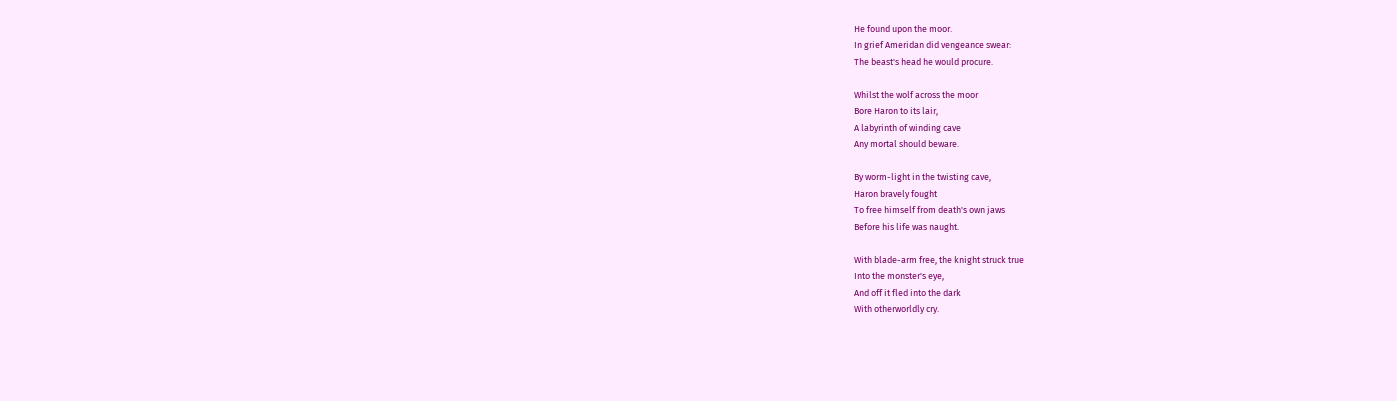He found upon the moor.
In grief Ameridan did vengeance swear:
The beast's head he would procure.

Whilst the wolf across the moor
Bore Haron to its lair,
A labyrinth of winding cave
Any mortal should beware.

By worm-light in the twisting cave,
Haron bravely fought
To free himself from death's own jaws
Before his life was naught.

With blade-arm free, the knight struck true
Into the monster's eye,
And off it fled into the dark
With otherworldly cry.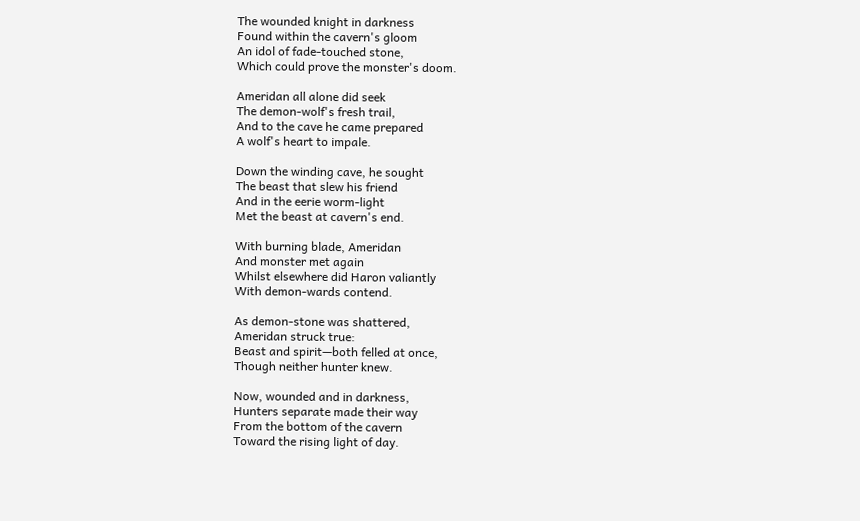The wounded knight in darkness
Found within the cavern's gloom
An idol of fade-touched stone,
Which could prove the monster's doom.

Ameridan all alone did seek
The demon-wolf's fresh trail,
And to the cave he came prepared
A wolf's heart to impale.

Down the winding cave, he sought
The beast that slew his friend
And in the eerie worm-light
Met the beast at cavern's end.

With burning blade, Ameridan
And monster met again
Whilst elsewhere did Haron valiantly
With demon-wards contend.

As demon-stone was shattered,
Ameridan struck true:
Beast and spirit—both felled at once,
Though neither hunter knew.

Now, wounded and in darkness,
Hunters separate made their way
From the bottom of the cavern
Toward the rising light of day.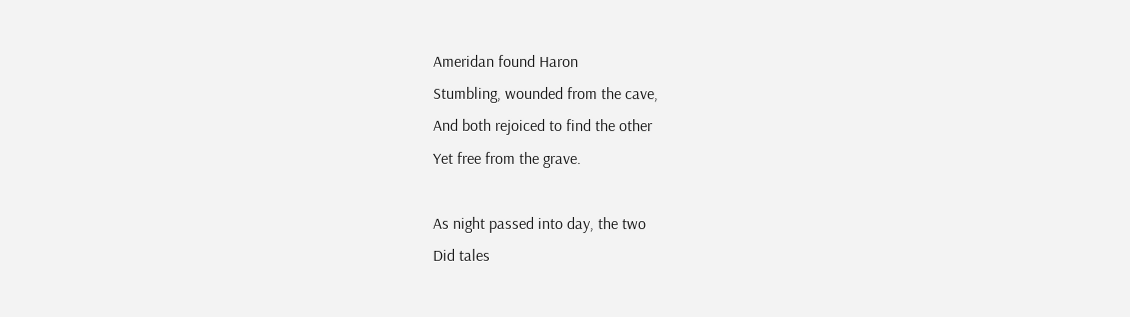Ameridan found Haron
Stumbling, wounded from the cave,
And both rejoiced to find the other
Yet free from the grave.

As night passed into day, the two
Did tales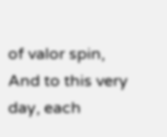of valor spin,
And to this very day, each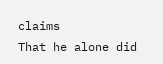claims
That he alone did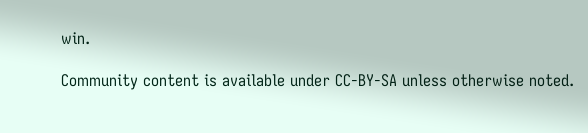win.

Community content is available under CC-BY-SA unless otherwise noted.